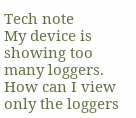Tech note
My device is showing too many loggers. How can I view only the loggers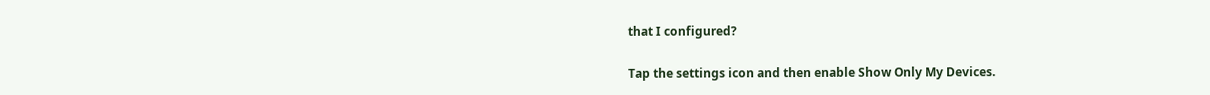that I configured?

Tap the settings icon and then enable Show Only My Devices.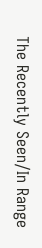The Recently Seen/In Range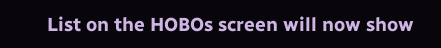List on the HOBOs screen will now show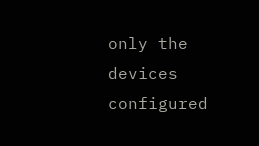only the devices configured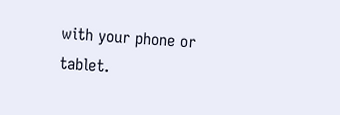with your phone or tablet.